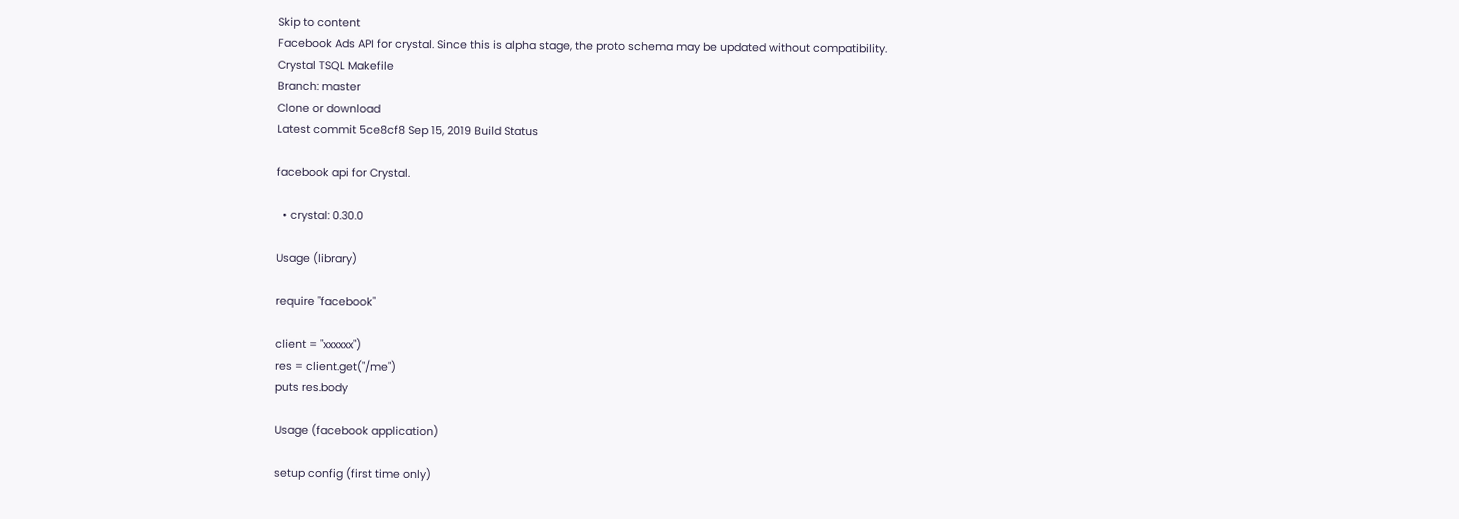Skip to content
Facebook Ads API for crystal. Since this is alpha stage, the proto schema may be updated without compatibility.
Crystal TSQL Makefile
Branch: master
Clone or download
Latest commit 5ce8cf8 Sep 15, 2019 Build Status

facebook api for Crystal.

  • crystal: 0.30.0

Usage (library)

require "facebook"

client = "xxxxxx")
res = client.get("/me")
puts res.body

Usage (facebook application)

setup config (first time only)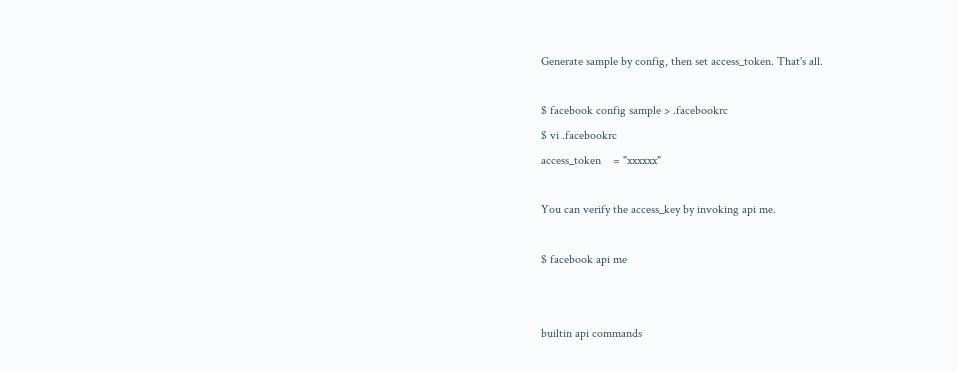Generate sample by config, then set access_token. That's all.

$ facebook config sample > .facebookrc
$ vi .facebookrc
access_token    = "xxxxxx"

You can verify the access_key by invoking api me.

$ facebook api me


builtin api commands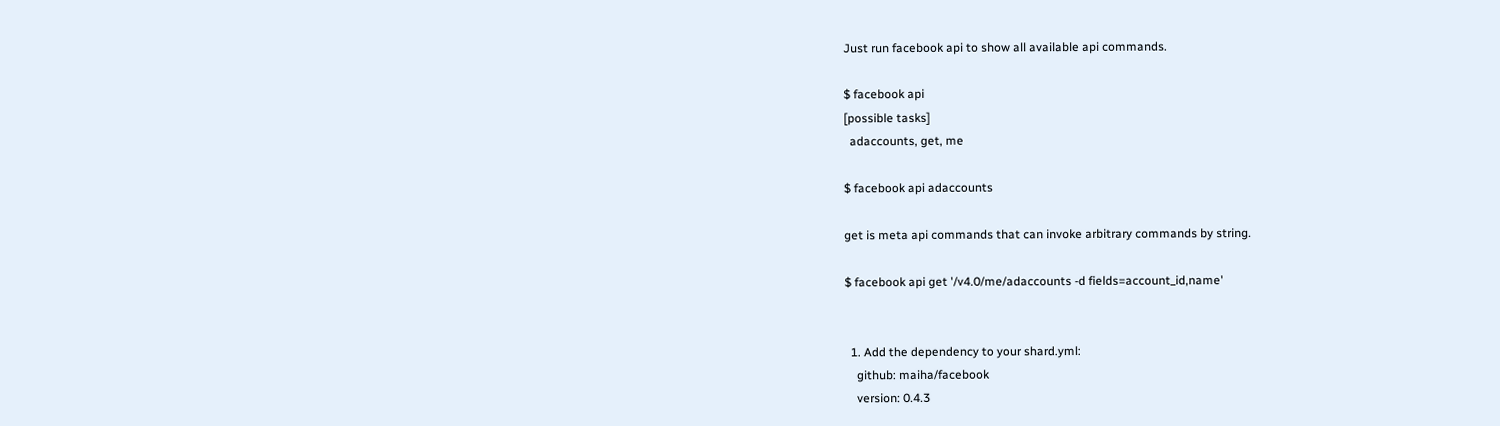Just run facebook api to show all available api commands.

$ facebook api
[possible tasks]
  adaccounts, get, me

$ facebook api adaccounts

get is meta api commands that can invoke arbitrary commands by string.

$ facebook api get '/v4.0/me/adaccounts -d fields=account_id,name'


  1. Add the dependency to your shard.yml:
    github: maiha/facebook
    version: 0.4.3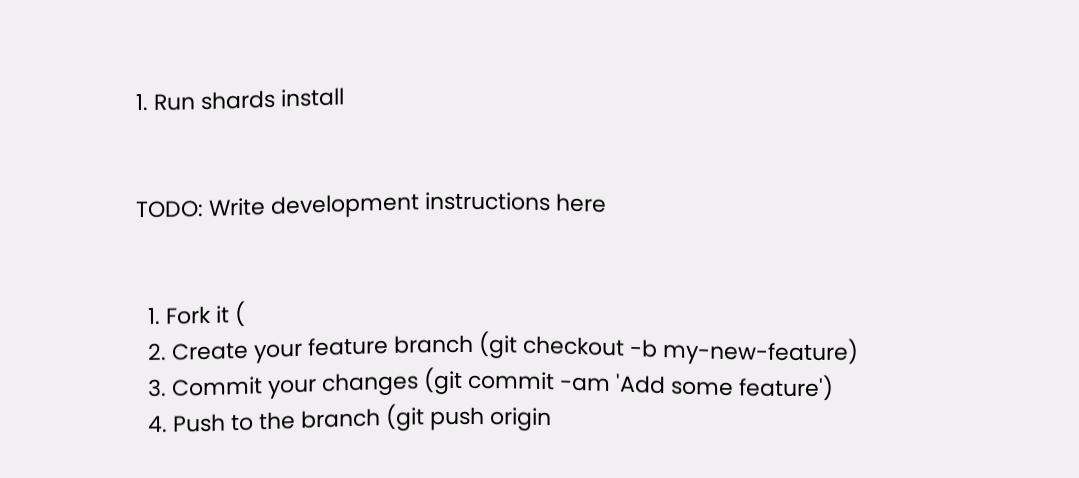1. Run shards install


TODO: Write development instructions here


  1. Fork it (
  2. Create your feature branch (git checkout -b my-new-feature)
  3. Commit your changes (git commit -am 'Add some feature')
  4. Push to the branch (git push origin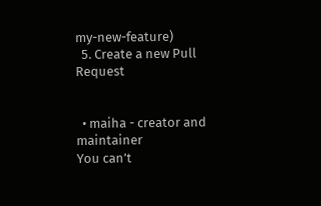my-new-feature)
  5. Create a new Pull Request


  • maiha - creator and maintainer
You can’t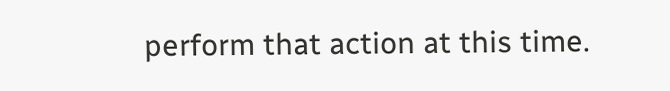perform that action at this time.